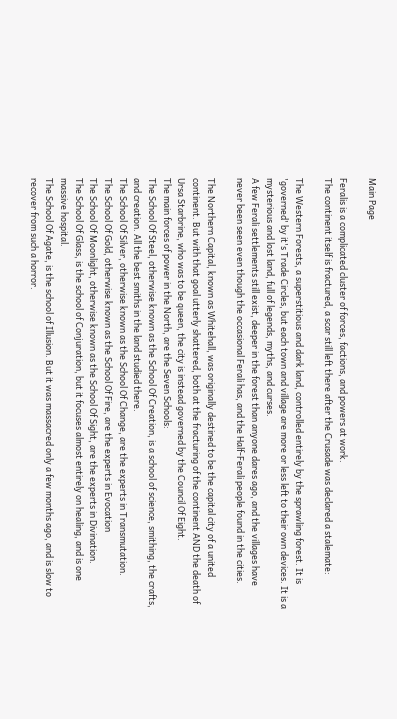Main Page

Feralis is a complicated cluster of forces, factions, and powers at work.
The continent itself is fractured, a scar still left there after the Crusade was declared a stalemate:

The Western Forests, a superstitious and dark land, controlled entirely by the sprawling forest. It is 'governed' by it's Trade Circles, but each town and village are more or less left to their own devices. It is a mysterious and lost land, full of legends, myths, and curses.
A few Ferali settlements still exist, deeper in the forest than anyone dares ago, and the villages have never been seen even though the occasional Ferali has, and the Half-Ferali people found in the cities.

The Northern Capital, known as Whitehall, was originally destined to be the capital city of a united continent. But with that goal utterly shattered, both at the fracturing of the continent AND the death of Ursa Starbrine, who was to be queen, the city is instead governed by the Council Of Eight.
The main forces of power in the North, are the Seven Schools:
The School Of Steel, otherwise known as the School Of Creation, is a school of science, smithing, the crafts, and creation. All the best smiths in the land studied there.
The School Of Silver, otherwise known as the School Of Change, are the experts in Transmutation.
The School Of Gold, otherwise known as the School Of Fire, are the experts in Evocation
The School Of Moonlight, otherwise known as the School Of Sight, are the experts in Divination.
The School Of Glass, is the school of Conjuration, but it focuses almost entirely on healing, and is one massive hospital.
The School Of Agate, is the school of Illusion. But it was massacred only a few months ago, and is slow to recover from such a horror.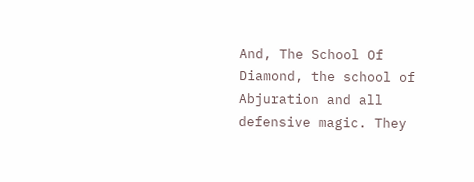And, The School Of Diamond, the school of Abjuration and all defensive magic. They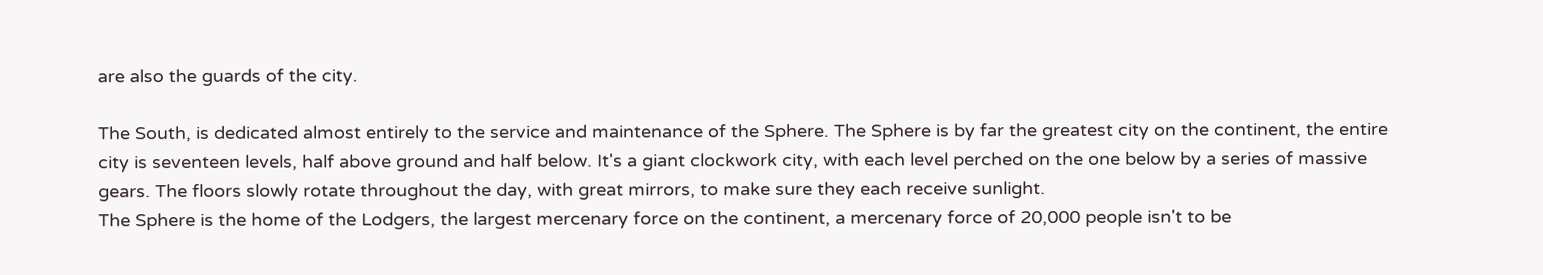are also the guards of the city.

The South, is dedicated almost entirely to the service and maintenance of the Sphere. The Sphere is by far the greatest city on the continent, the entire city is seventeen levels, half above ground and half below. It's a giant clockwork city, with each level perched on the one below by a series of massive gears. The floors slowly rotate throughout the day, with great mirrors, to make sure they each receive sunlight.
The Sphere is the home of the Lodgers, the largest mercenary force on the continent, a mercenary force of 20,000 people isn't to be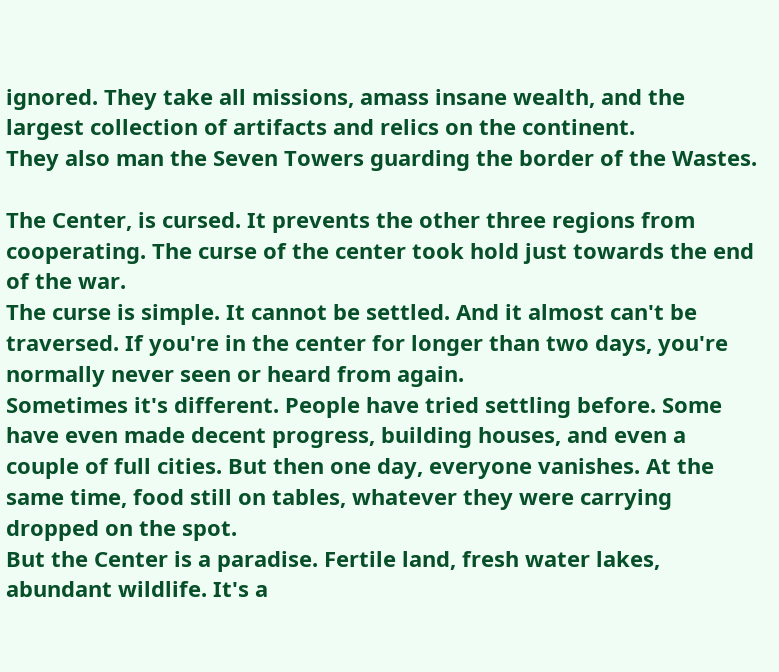ignored. They take all missions, amass insane wealth, and the largest collection of artifacts and relics on the continent.
They also man the Seven Towers guarding the border of the Wastes.

The Center, is cursed. It prevents the other three regions from cooperating. The curse of the center took hold just towards the end of the war.
The curse is simple. It cannot be settled. And it almost can't be traversed. If you're in the center for longer than two days, you're normally never seen or heard from again.
Sometimes it's different. People have tried settling before. Some have even made decent progress, building houses, and even a couple of full cities. But then one day, everyone vanishes. At the same time, food still on tables, whatever they were carrying dropped on the spot.
But the Center is a paradise. Fertile land, fresh water lakes, abundant wildlife. It's a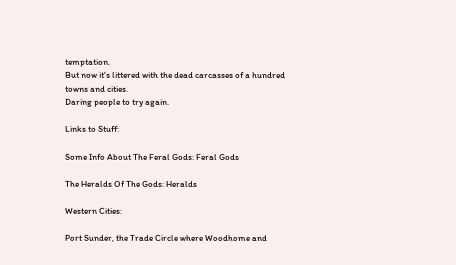temptation.
But now it's littered with the dead carcasses of a hundred towns and cities.
Daring people to try again.

Links to Stuff:

Some Info About The Feral Gods: Feral Gods

The Heralds Of The Gods: Heralds

Western Cities:

Port Sunder, the Trade Circle where Woodhome and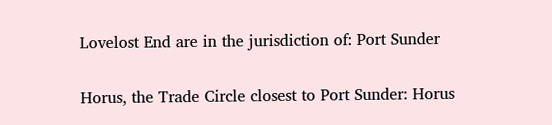Lovelost End are in the jurisdiction of: Port Sunder

Horus, the Trade Circle closest to Port Sunder: Horus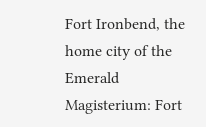Fort Ironbend, the home city of the Emerald Magisterium: Fort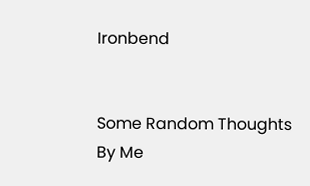Ironbend


Some Random Thoughts By Me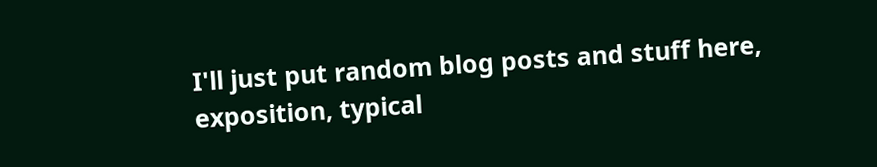I'll just put random blog posts and stuff here, exposition, typical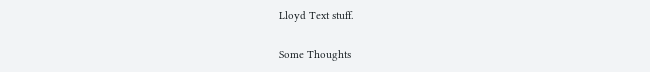Lloyd Text stuff.

Some Thoughts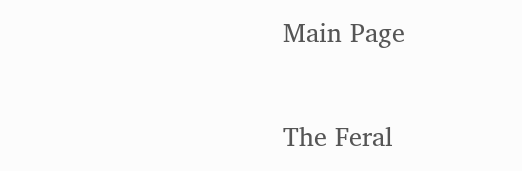Main Page

The Feral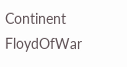Continent FloydOfWar